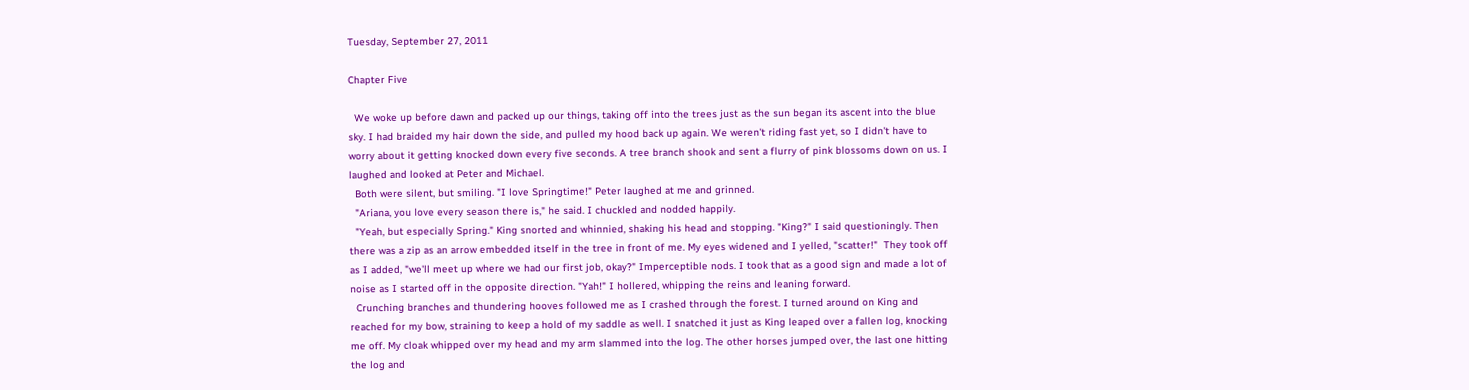Tuesday, September 27, 2011

Chapter Five

  We woke up before dawn and packed up our things, taking off into the trees just as the sun began its ascent into the blue sky. I had braided my hair down the side, and pulled my hood back up again. We weren't riding fast yet, so I didn't have to worry about it getting knocked down every five seconds. A tree branch shook and sent a flurry of pink blossoms down on us. I laughed and looked at Peter and Michael.
  Both were silent, but smiling. "I love Springtime!" Peter laughed at me and grinned.
  "Ariana, you love every season there is," he said. I chuckled and nodded happily.
  "Yeah, but especially Spring." King snorted and whinnied, shaking his head and stopping. "King?" I said questioningly. Then there was a zip as an arrow embedded itself in the tree in front of me. My eyes widened and I yelled, "scatter!"  They took off as I added, "we'll meet up where we had our first job, okay?" Imperceptible nods. I took that as a good sign and made a lot of noise as I started off in the opposite direction. "Yah!" I hollered, whipping the reins and leaning forward.
  Crunching branches and thundering hooves followed me as I crashed through the forest. I turned around on King and reached for my bow, straining to keep a hold of my saddle as well. I snatched it just as King leaped over a fallen log, knocking me off. My cloak whipped over my head and my arm slammed into the log. The other horses jumped over, the last one hitting the log and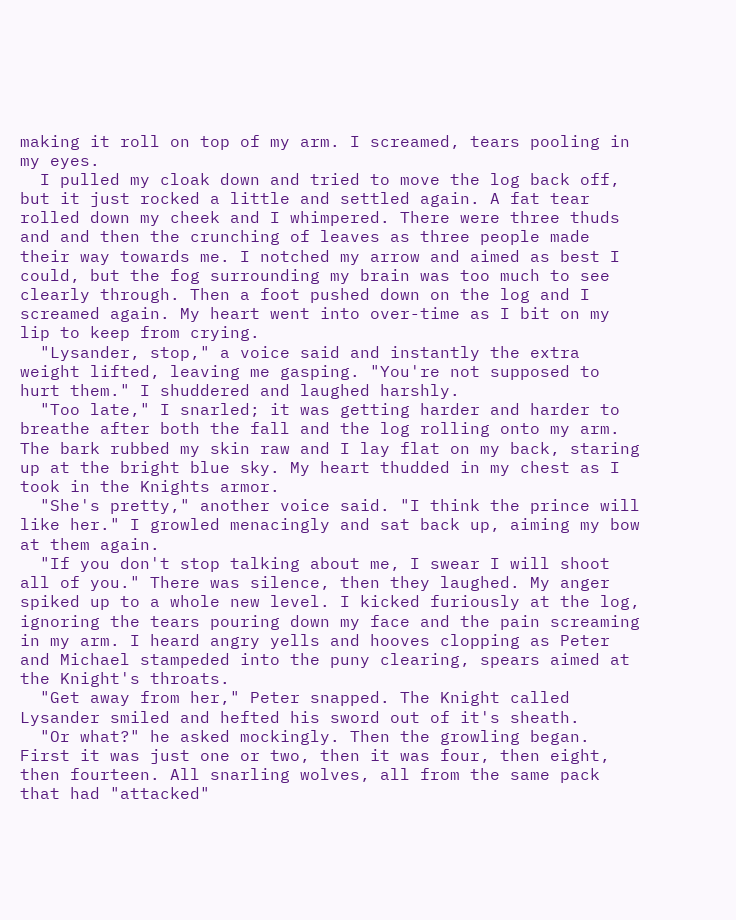making it roll on top of my arm. I screamed, tears pooling in my eyes.
  I pulled my cloak down and tried to move the log back off, but it just rocked a little and settled again. A fat tear rolled down my cheek and I whimpered. There were three thuds and and then the crunching of leaves as three people made their way towards me. I notched my arrow and aimed as best I could, but the fog surrounding my brain was too much to see clearly through. Then a foot pushed down on the log and I screamed again. My heart went into over-time as I bit on my lip to keep from crying.
  "Lysander, stop," a voice said and instantly the extra weight lifted, leaving me gasping. "You're not supposed to hurt them." I shuddered and laughed harshly.
  "Too late," I snarled; it was getting harder and harder to breathe after both the fall and the log rolling onto my arm. The bark rubbed my skin raw and I lay flat on my back, staring up at the bright blue sky. My heart thudded in my chest as I took in the Knights armor.
  "She's pretty," another voice said. "I think the prince will like her." I growled menacingly and sat back up, aiming my bow at them again.
  "If you don't stop talking about me, I swear I will shoot all of you." There was silence, then they laughed. My anger spiked up to a whole new level. I kicked furiously at the log, ignoring the tears pouring down my face and the pain screaming in my arm. I heard angry yells and hooves clopping as Peter and Michael stampeded into the puny clearing, spears aimed at the Knight's throats.
  "Get away from her," Peter snapped. The Knight called Lysander smiled and hefted his sword out of it's sheath.
  "Or what?" he asked mockingly. Then the growling began. First it was just one or two, then it was four, then eight, then fourteen. All snarling wolves, all from the same pack that had "attacked"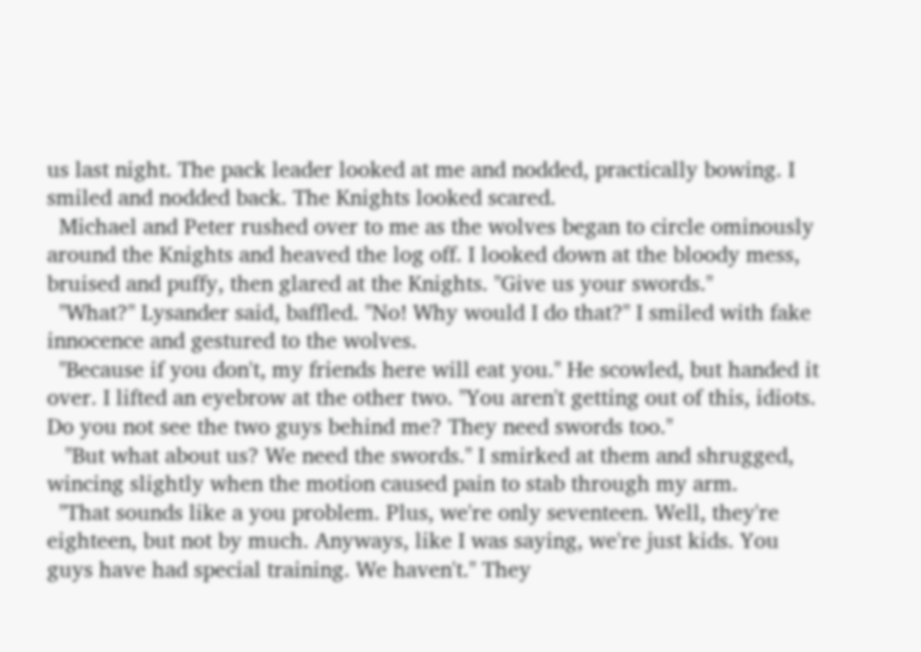us last night. The pack leader looked at me and nodded, practically bowing. I smiled and nodded back. The Knights looked scared.
  Michael and Peter rushed over to me as the wolves began to circle ominously around the Knights and heaved the log off. I looked down at the bloody mess, bruised and puffy, then glared at the Knights. "Give us your swords."
  "What?" Lysander said, baffled. "No! Why would I do that?" I smiled with fake innocence and gestured to the wolves.
  "Because if you don't, my friends here will eat you." He scowled, but handed it over. I lifted an eyebrow at the other two. "You aren't getting out of this, idiots. Do you not see the two guys behind me? They need swords too."
   "But what about us? We need the swords." I smirked at them and shrugged, wincing slightly when the motion caused pain to stab through my arm.
  "That sounds like a you problem. Plus, we're only seventeen. Well, they're eighteen, but not by much. Anyways, like I was saying, we're just kids. You guys have had special training. We haven't." They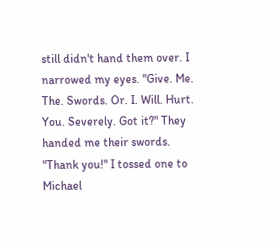still didn't hand them over. I narrowed my eyes. "Give. Me. The. Swords. Or. I. Will. Hurt. You. Severely. Got it?" They handed me their swords. "Thank you!" I tossed one to Michael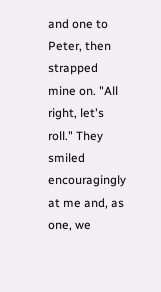and one to Peter, then strapped mine on. "All right, let's roll." They smiled encouragingly at me and, as one, we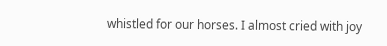whistled for our horses. I almost cried with joy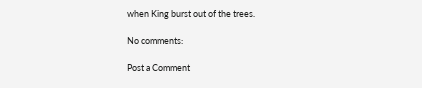when King burst out of the trees.

No comments:

Post a Comment